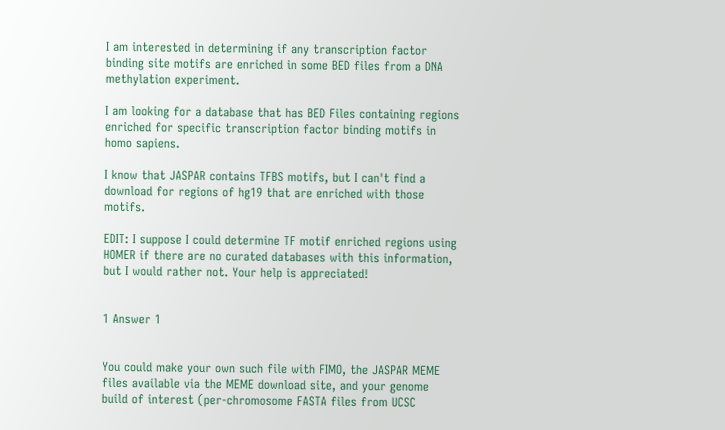I am interested in determining if any transcription factor binding site motifs are enriched in some BED files from a DNA methylation experiment.

I am looking for a database that has BED Files containing regions enriched for specific transcription factor binding motifs in homo sapiens.

I know that JASPAR contains TFBS motifs, but I can't find a download for regions of hg19 that are enriched with those motifs.

EDIT: I suppose I could determine TF motif enriched regions using HOMER if there are no curated databases with this information, but I would rather not. Your help is appreciated!


1 Answer 1


You could make your own such file with FIMO, the JASPAR MEME files available via the MEME download site, and your genome build of interest (per-chromosome FASTA files from UCSC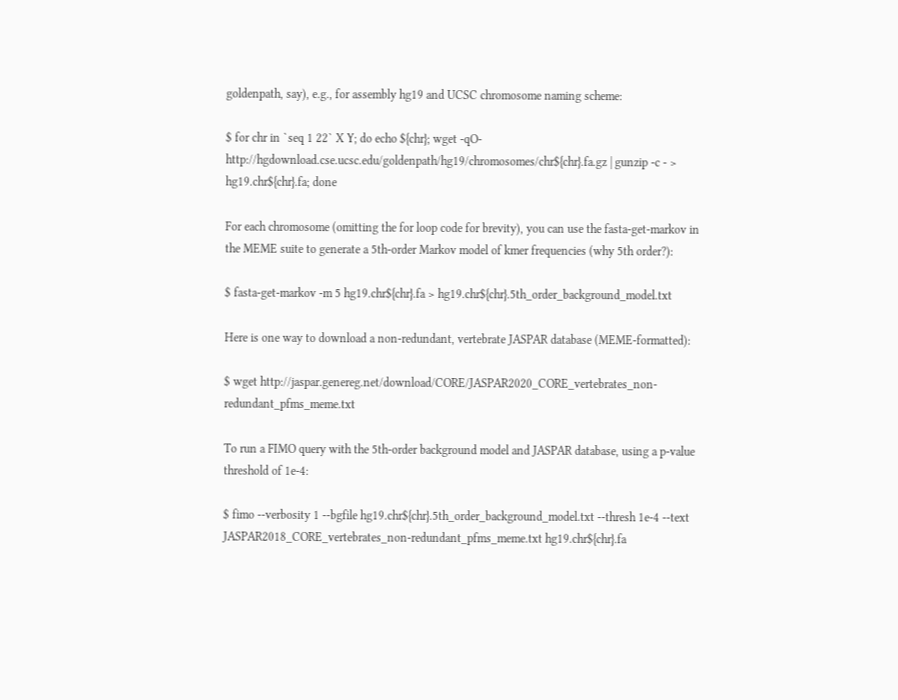goldenpath, say), e.g., for assembly hg19 and UCSC chromosome naming scheme:

$ for chr in `seq 1 22` X Y; do echo ${chr}; wget -qO- http://hgdownload.cse.ucsc.edu/goldenpath/hg19/chromosomes/chr${chr}.fa.gz | gunzip -c - > hg19.chr${chr}.fa; done

For each chromosome (omitting the for loop code for brevity), you can use the fasta-get-markov in the MEME suite to generate a 5th-order Markov model of kmer frequencies (why 5th order?):

$ fasta-get-markov -m 5 hg19.chr${chr}.fa > hg19.chr${chr}.5th_order_background_model.txt

Here is one way to download a non-redundant, vertebrate JASPAR database (MEME-formatted):

$ wget http://jaspar.genereg.net/download/CORE/JASPAR2020_CORE_vertebrates_non-redundant_pfms_meme.txt

To run a FIMO query with the 5th-order background model and JASPAR database, using a p-value threshold of 1e-4:

$ fimo --verbosity 1 --bgfile hg19.chr${chr}.5th_order_background_model.txt --thresh 1e-4 --text JASPAR2018_CORE_vertebrates_non-redundant_pfms_meme.txt hg19.chr${chr}.fa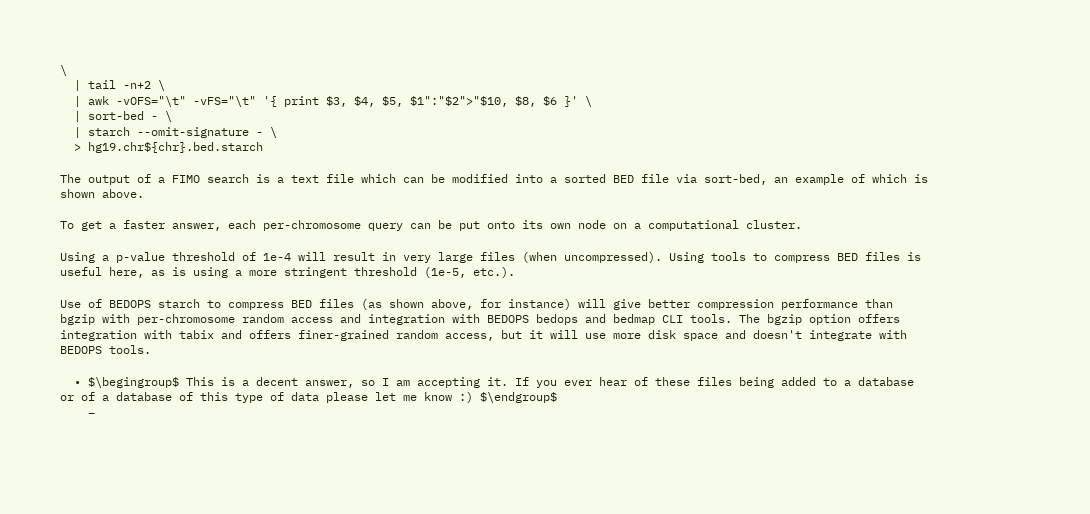\
  | tail -n+2 \
  | awk -vOFS="\t" -vFS="\t" '{ print $3, $4, $5, $1":"$2">"$10, $8, $6 }' \
  | sort-bed - \
  | starch --omit-signature - \
  > hg19.chr${chr}.bed.starch

The output of a FIMO search is a text file which can be modified into a sorted BED file via sort-bed, an example of which is shown above.

To get a faster answer, each per-chromosome query can be put onto its own node on a computational cluster.

Using a p-value threshold of 1e-4 will result in very large files (when uncompressed). Using tools to compress BED files is useful here, as is using a more stringent threshold (1e-5, etc.).

Use of BEDOPS starch to compress BED files (as shown above, for instance) will give better compression performance than bgzip with per-chromosome random access and integration with BEDOPS bedops and bedmap CLI tools. The bgzip option offers integration with tabix and offers finer-grained random access, but it will use more disk space and doesn't integrate with BEDOPS tools.

  • $\begingroup$ This is a decent answer, so I am accepting it. If you ever hear of these files being added to a database or of a database of this type of data please let me know :) $\endgroup$
    –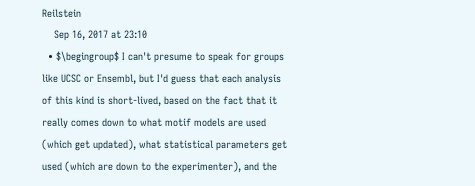Reilstein
    Sep 16, 2017 at 23:10
  • $\begingroup$ I can't presume to speak for groups like UCSC or Ensembl, but I'd guess that each analysis of this kind is short-lived, based on the fact that it really comes down to what motif models are used (which get updated), what statistical parameters get used (which are down to the experimenter), and the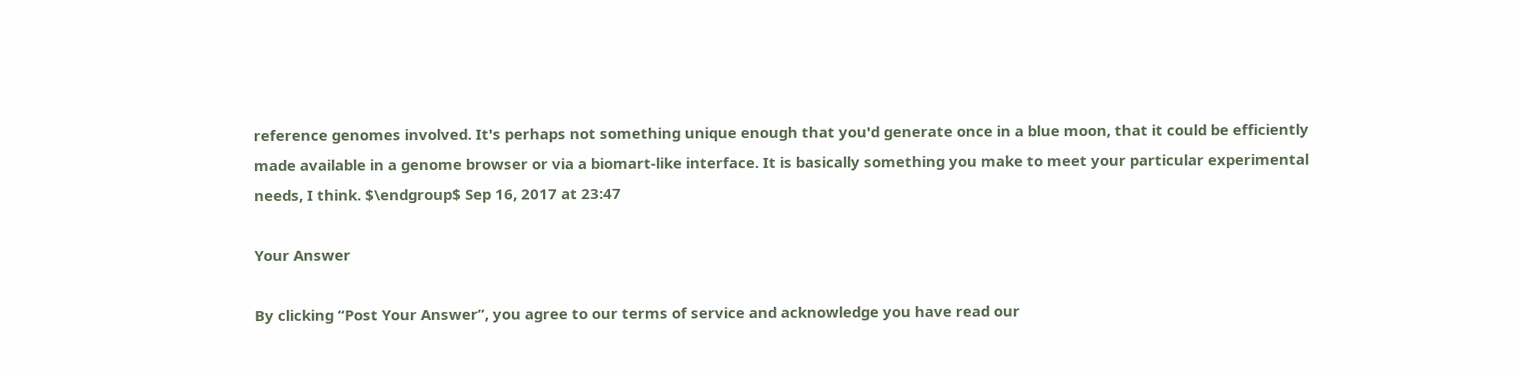reference genomes involved. It's perhaps not something unique enough that you'd generate once in a blue moon, that it could be efficiently made available in a genome browser or via a biomart-like interface. It is basically something you make to meet your particular experimental needs, I think. $\endgroup$ Sep 16, 2017 at 23:47

Your Answer

By clicking “Post Your Answer”, you agree to our terms of service and acknowledge you have read our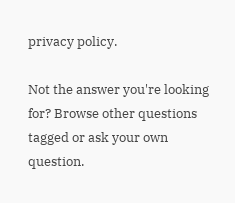privacy policy.

Not the answer you're looking for? Browse other questions tagged or ask your own question.